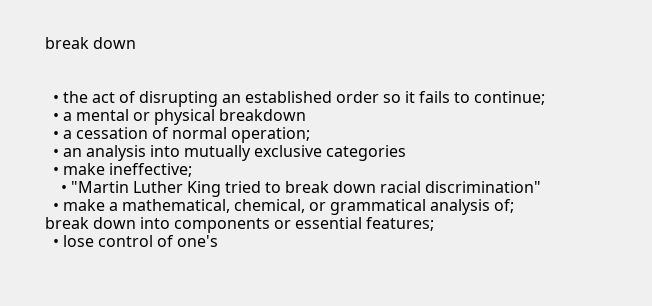break down


  • the act of disrupting an established order so it fails to continue;
  • a mental or physical breakdown
  • a cessation of normal operation;
  • an analysis into mutually exclusive categories
  • make ineffective;
    • "Martin Luther King tried to break down racial discrimination"
  • make a mathematical, chemical, or grammatical analysis of; break down into components or essential features;
  • lose control of one's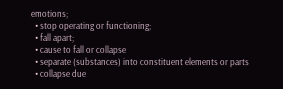emotions;
  • stop operating or functioning;
  • fall apart;
  • cause to fall or collapse
  • separate (substances) into constituent elements or parts
  • collapse due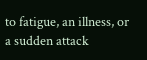to fatigue, an illness, or a sudden attack